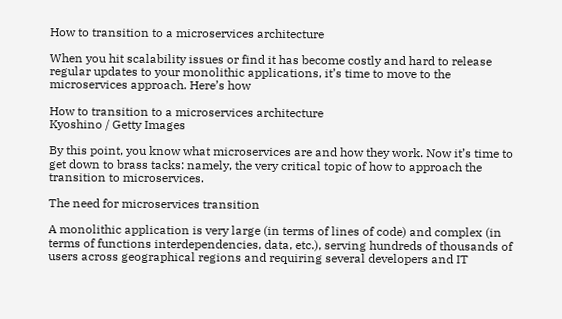How to transition to a microservices architecture

When you hit scalability issues or find it has become costly and hard to release regular updates to your monolithic applications, it’s time to move to the microservices approach. Here’s how

How to transition to a microservices architecture
Kyoshino / Getty Images

By this point, you know what microservices are and how they work. Now it’s time to get down to brass tacks: namely, the very critical topic of how to approach the transition to microservices.

The need for microservices transition

A monolithic application is very large (in terms of lines of code) and complex (in terms of functions interdependencies, data, etc.), serving hundreds of thousands of users across geographical regions and requiring several developers and IT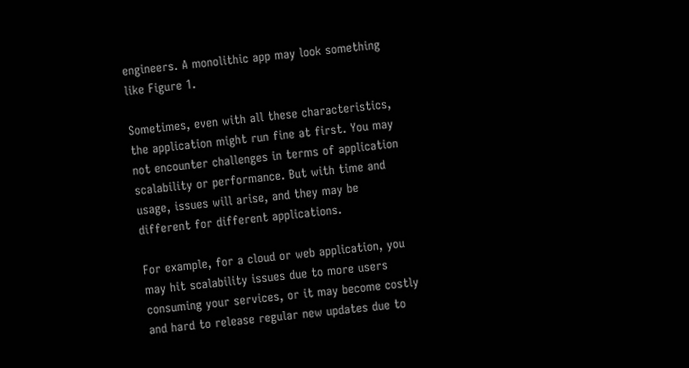engineers. A monolithic app may look something like Figure 1.

Sometimes, even with all these characteristics, the application might run fine at first. You may not encounter challenges in terms of application scalability or performance. But with time and usage, issues will arise, and they may be different for different applications.

For example, for a cloud or web application, you may hit scalability issues due to more users consuming your services, or it may become costly and hard to release regular new updates due to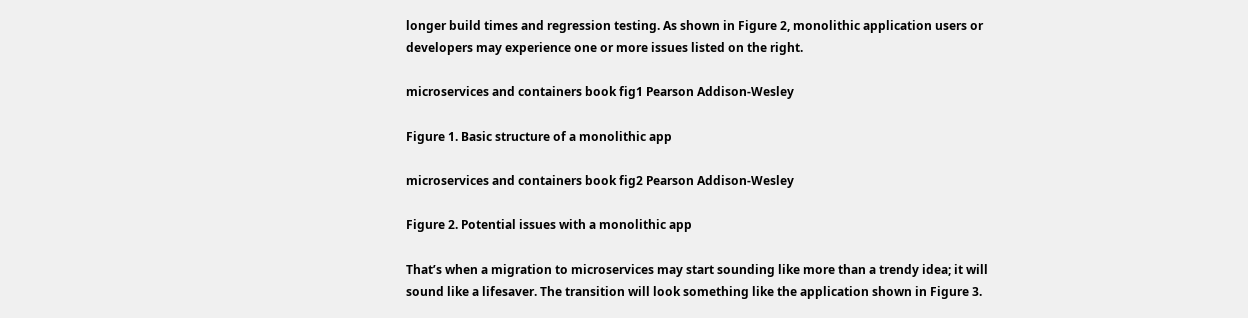longer build times and regression testing. As shown in Figure 2, monolithic application users or developers may experience one or more issues listed on the right.

microservices and containers book fig1 Pearson Addison-Wesley

Figure 1. Basic structure of a monolithic app

microservices and containers book fig2 Pearson Addison-Wesley

Figure 2. Potential issues with a monolithic app

That’s when a migration to microservices may start sounding like more than a trendy idea; it will sound like a lifesaver. The transition will look something like the application shown in Figure 3.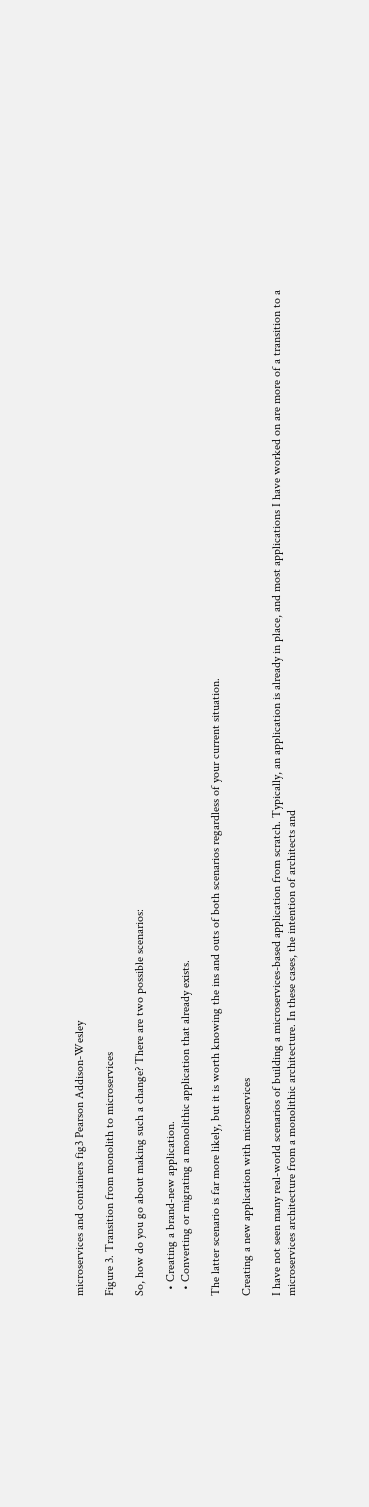microservices and containers fig3 Pearson Addison-Wesley

Figure 3. Transition from monolith to microservices

So, how do you go about making such a change? There are two possible scenarios:

  • Creating a brand-new application.
  • Converting or migrating a monolithic application that already exists.

The latter scenario is far more likely, but it is worth knowing the ins and outs of both scenarios regardless of your current situation.

Creating a new application with microservices

I have not seen many real-world scenarios of building a microservices-based application from scratch. Typically, an application is already in place, and most applications I have worked on are more of a transition to a microservices architecture from a monolithic architecture. In these cases, the intention of architects and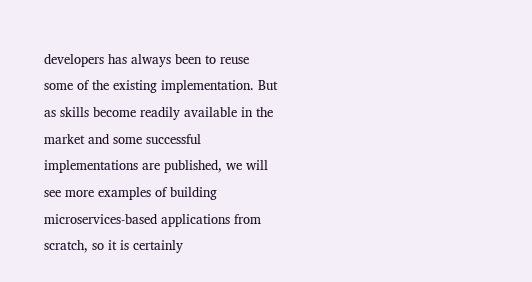developers has always been to reuse some of the existing implementation. But as skills become readily available in the market and some successful implementations are published, we will see more examples of building microservices-based applications from scratch, so it is certainly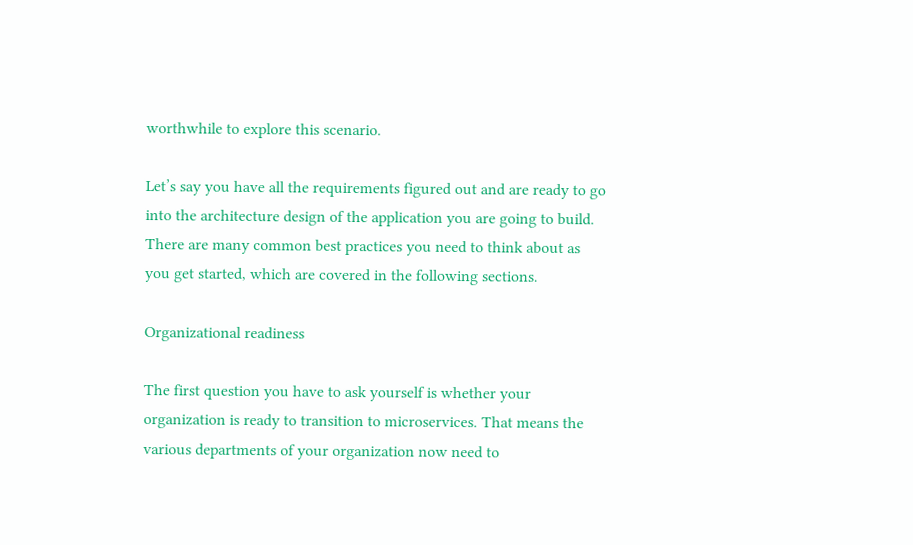worthwhile to explore this scenario.

Let’s say you have all the requirements figured out and are ready to go into the architecture design of the application you are going to build. There are many common best practices you need to think about as you get started, which are covered in the following sections.

Organizational readiness

The first question you have to ask yourself is whether your organization is ready to transition to microservices. That means the various departments of your organization now need to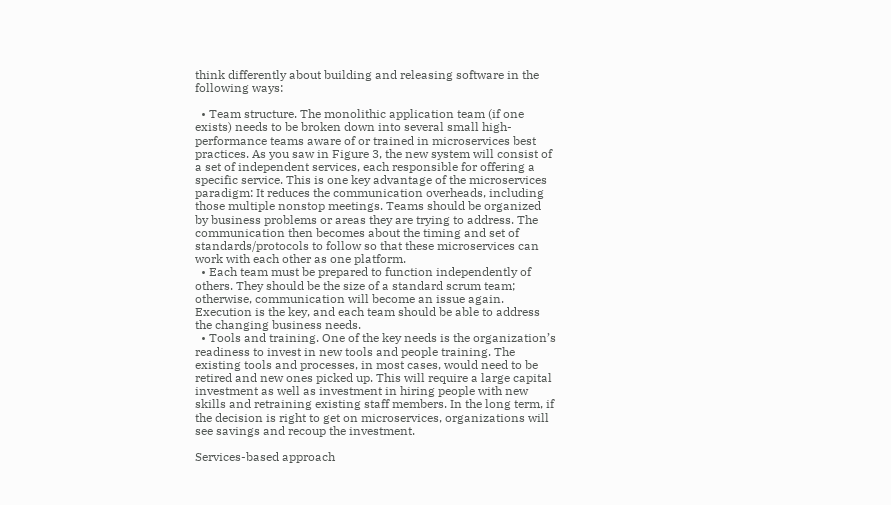think differently about building and releasing software in the following ways:

  • Team structure. The monolithic application team (if one exists) needs to be broken down into several small high-performance teams aware of or trained in microservices best practices. As you saw in Figure 3, the new system will consist of a set of independent services, each responsible for offering a specific service. This is one key advantage of the microservices paradigm: It reduces the communication overheads, including those multiple nonstop meetings. Teams should be organized by business problems or areas they are trying to address. The communication then becomes about the timing and set of standards/protocols to follow so that these microservices can work with each other as one platform.
  • Each team must be prepared to function independently of others. They should be the size of a standard scrum team; otherwise, communication will become an issue again. Execution is the key, and each team should be able to address the changing business needs.
  • Tools and training. One of the key needs is the organization’s readiness to invest in new tools and people training. The existing tools and processes, in most cases, would need to be retired and new ones picked up. This will require a large capital investment as well as investment in hiring people with new skills and retraining existing staff members. In the long term, if the decision is right to get on microservices, organizations will see savings and recoup the investment.

Services-based approach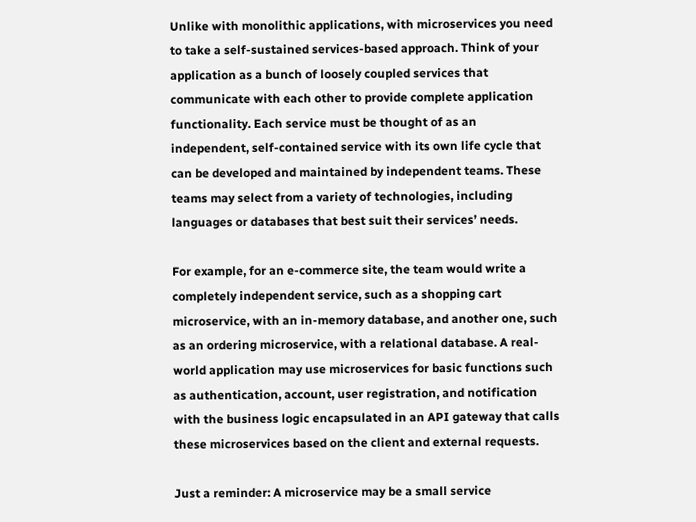Unlike with monolithic applications, with microservices you need to take a self-sustained services-based approach. Think of your application as a bunch of loosely coupled services that communicate with each other to provide complete application functionality. Each service must be thought of as an independent, self-contained service with its own life cycle that can be developed and maintained by independent teams. These teams may select from a variety of technologies, including languages or databases that best suit their services’ needs.

For example, for an e-commerce site, the team would write a completely independent service, such as a shopping cart microservice, with an in-memory database, and another one, such as an ordering microservice, with a relational database. A real-world application may use microservices for basic functions such as authentication, account, user registration, and notification with the business logic encapsulated in an API gateway that calls these microservices based on the client and external requests.

Just a reminder: A microservice may be a small service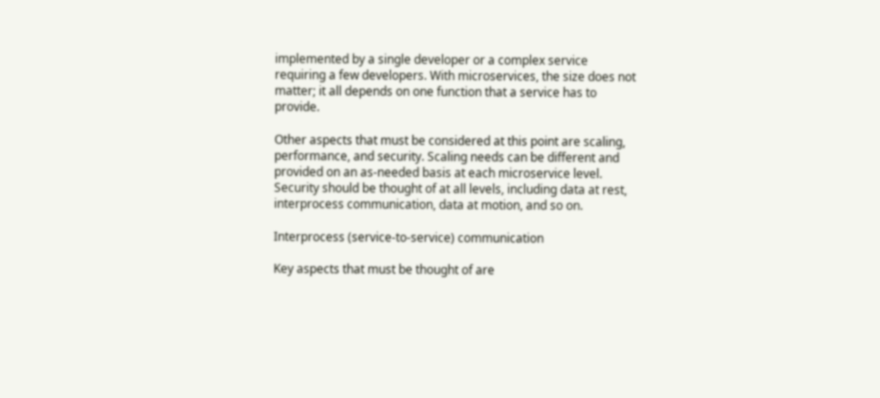implemented by a single developer or a complex service requiring a few developers. With microservices, the size does not matter; it all depends on one function that a service has to provide.

Other aspects that must be considered at this point are scaling, performance, and security. Scaling needs can be different and provided on an as-needed basis at each microservice level. Security should be thought of at all levels, including data at rest, interprocess communication, data at motion, and so on.

Interprocess (service-to-service) communication

Key aspects that must be thought of are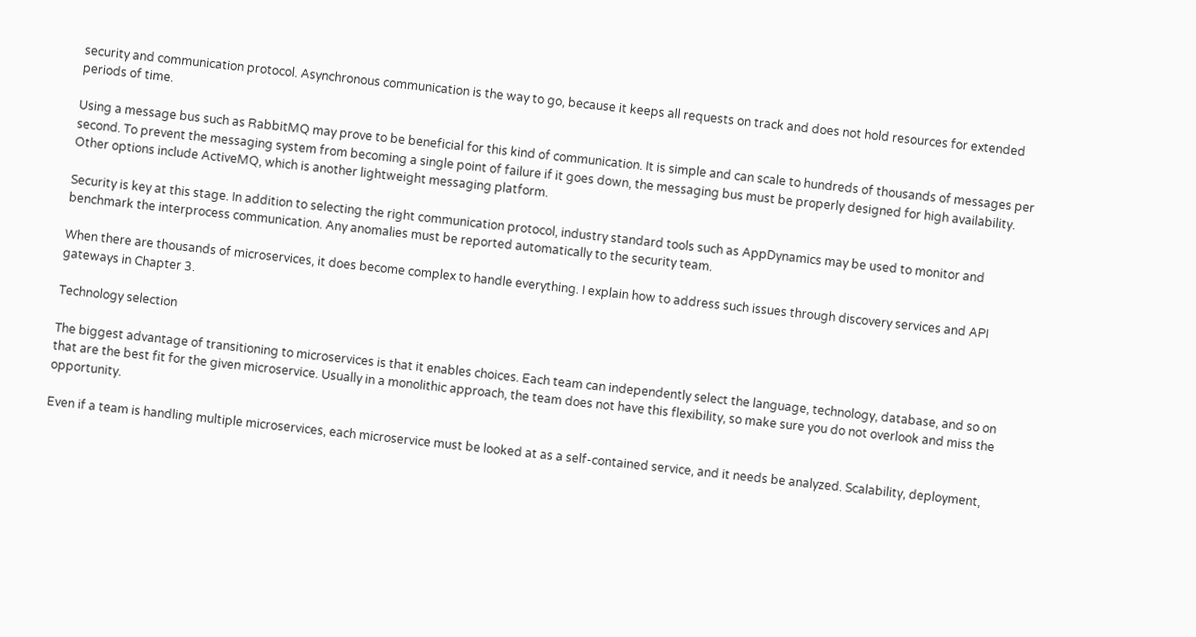security and communication protocol. Asynchronous communication is the way to go, because it keeps all requests on track and does not hold resources for extended periods of time.

Using a message bus such as RabbitMQ may prove to be beneficial for this kind of communication. It is simple and can scale to hundreds of thousands of messages per second. To prevent the messaging system from becoming a single point of failure if it goes down, the messaging bus must be properly designed for high availability. Other options include ActiveMQ, which is another lightweight messaging platform.

Security is key at this stage. In addition to selecting the right communication protocol, industry standard tools such as AppDynamics may be used to monitor and benchmark the interprocess communication. Any anomalies must be reported automatically to the security team.

When there are thousands of microservices, it does become complex to handle everything. I explain how to address such issues through discovery services and API gateways in Chapter 3.

Technology selection

The biggest advantage of transitioning to microservices is that it enables choices. Each team can independently select the language, technology, database, and so on that are the best fit for the given microservice. Usually in a monolithic approach, the team does not have this flexibility, so make sure you do not overlook and miss the opportunity.

Even if a team is handling multiple microservices, each microservice must be looked at as a self-contained service, and it needs be analyzed. Scalability, deployment,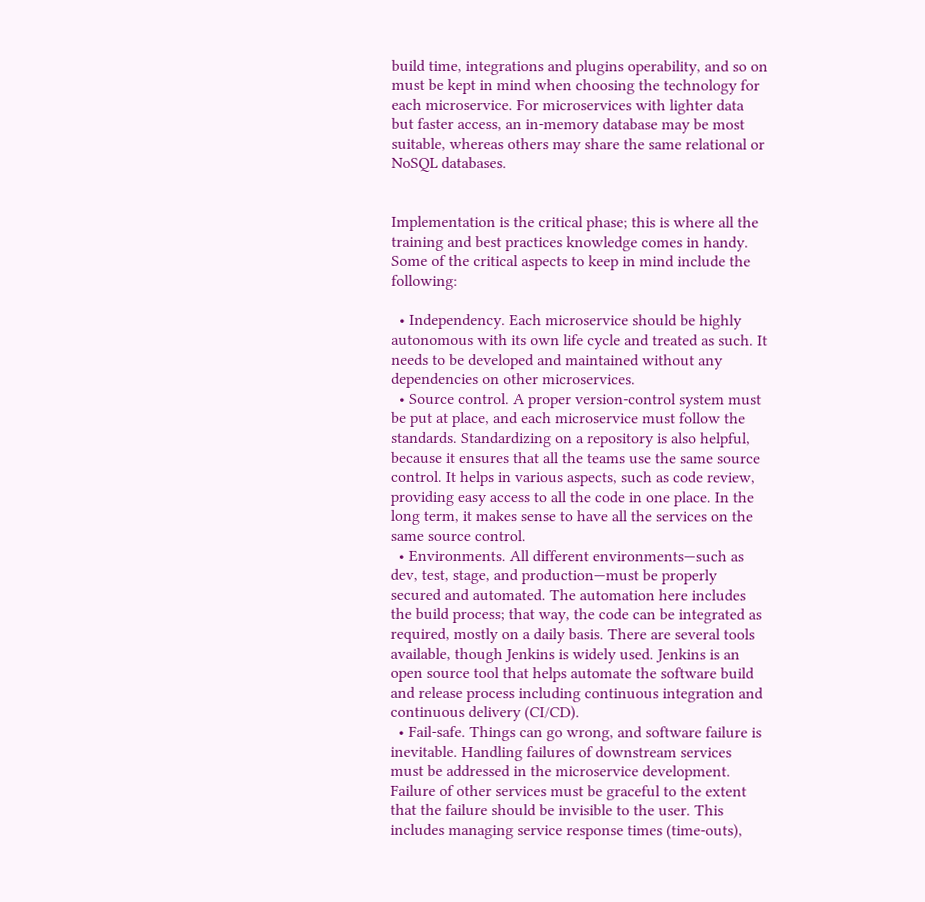build time, integrations and plugins operability, and so on must be kept in mind when choosing the technology for each microservice. For microservices with lighter data but faster access, an in-memory database may be most suitable, whereas others may share the same relational or NoSQL databases.


Implementation is the critical phase; this is where all the training and best practices knowledge comes in handy. Some of the critical aspects to keep in mind include the following:

  • Independency. Each microservice should be highly autonomous with its own life cycle and treated as such. It needs to be developed and maintained without any dependencies on other microservices.
  • Source control. A proper version-control system must be put at place, and each microservice must follow the standards. Standardizing on a repository is also helpful, because it ensures that all the teams use the same source control. It helps in various aspects, such as code review, providing easy access to all the code in one place. In the long term, it makes sense to have all the services on the same source control.
  • Environments. All different environments—such as dev, test, stage, and production—must be properly secured and automated. The automation here includes the build process; that way, the code can be integrated as required, mostly on a daily basis. There are several tools available, though Jenkins is widely used. Jenkins is an open source tool that helps automate the software build and release process including continuous integration and continuous delivery (CI/CD).
  • Fail-safe. Things can go wrong, and software failure is inevitable. Handling failures of downstream services must be addressed in the microservice development. Failure of other services must be graceful to the extent that the failure should be invisible to the user. This includes managing service response times (time-outs),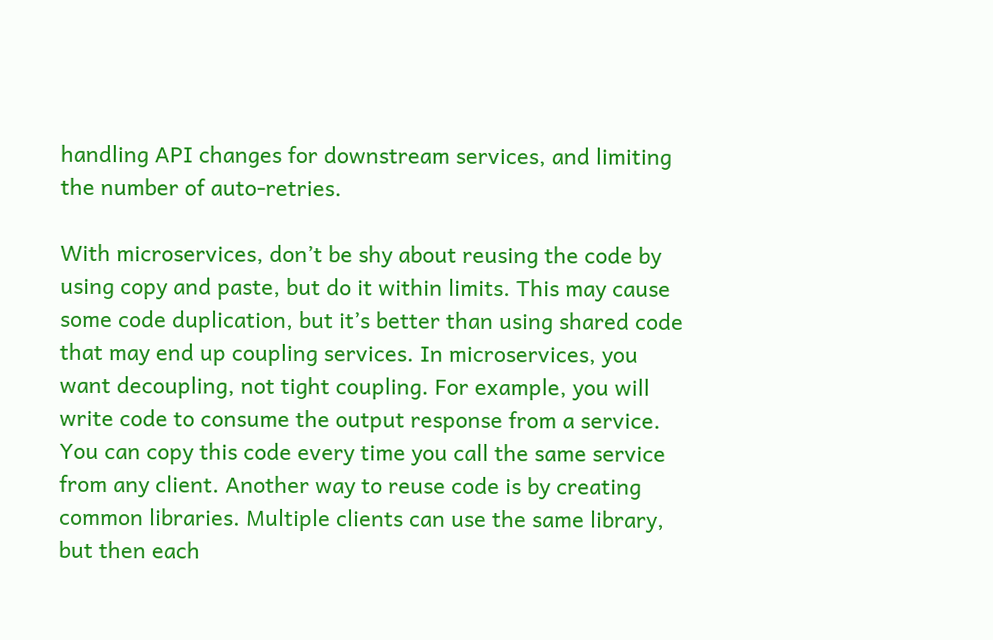handling API changes for downstream services, and limiting the number of auto-retries.

With microservices, don’t be shy about reusing the code by using copy and paste, but do it within limits. This may cause some code duplication, but it’s better than using shared code that may end up coupling services. In microservices, you want decoupling, not tight coupling. For example, you will write code to consume the output response from a service. You can copy this code every time you call the same service from any client. Another way to reuse code is by creating common libraries. Multiple clients can use the same library, but then each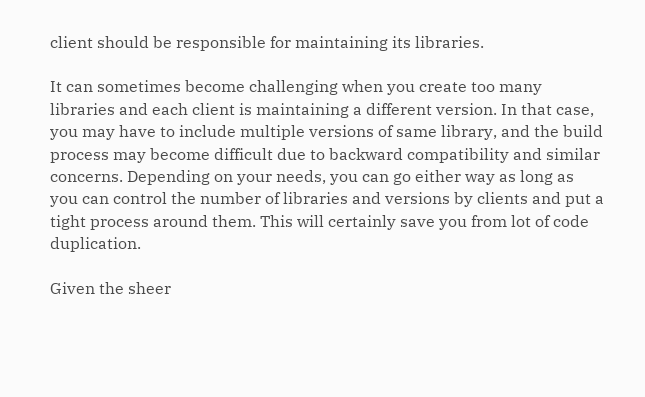client should be responsible for maintaining its libraries.

It can sometimes become challenging when you create too many libraries and each client is maintaining a different version. In that case, you may have to include multiple versions of same library, and the build process may become difficult due to backward compatibility and similar concerns. Depending on your needs, you can go either way as long as you can control the number of libraries and versions by clients and put a tight process around them. This will certainly save you from lot of code duplication.

Given the sheer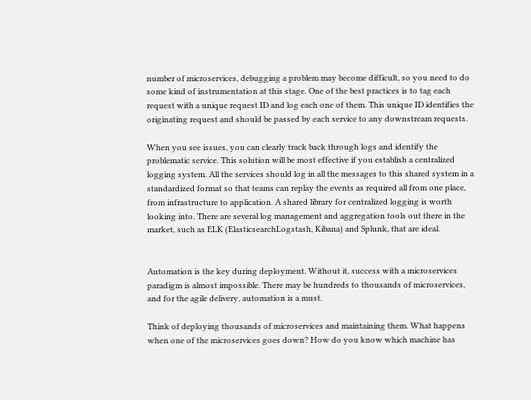number of microservices, debugging a problem may become difficult, so you need to do some kind of instrumentation at this stage. One of the best practices is to tag each request with a unique request ID and log each one of them. This unique ID identifies the originating request and should be passed by each service to any downstream requests.

When you see issues, you can clearly track back through logs and identify the problematic service. This solution will be most effective if you establish a centralized logging system. All the services should log in all the messages to this shared system in a standardized format so that teams can replay the events as required all from one place, from infrastructure to application. A shared library for centralized logging is worth looking into. There are several log management and aggregation tools out there in the market, such as ELK (ElasticsearchLogstash, Kibana) and Splunk, that are ideal.


Automation is the key during deployment. Without it, success with a microservices paradigm is almost impossible. There may be hundreds to thousands of microservices, and for the agile delivery, automation is a must.

Think of deploying thousands of microservices and maintaining them. What happens when one of the microservices goes down? How do you know which machine has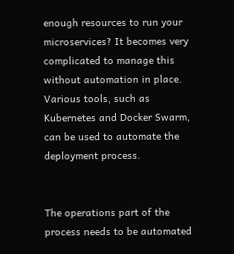enough resources to run your microservices? It becomes very complicated to manage this without automation in place. Various tools, such as Kubernetes and Docker Swarm, can be used to automate the deployment process.


The operations part of the process needs to be automated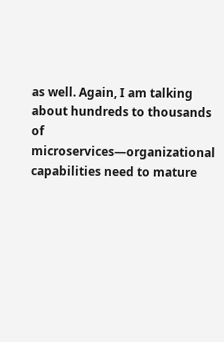as well. Again, I am talking about hundreds to thousands of microservices—organizational capabilities need to mature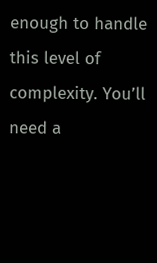enough to handle this level of complexity. You’ll need a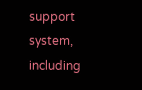support system, including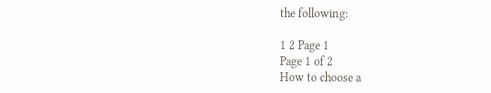the following:

1 2 Page 1
Page 1 of 2
How to choose a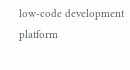low-code development platform